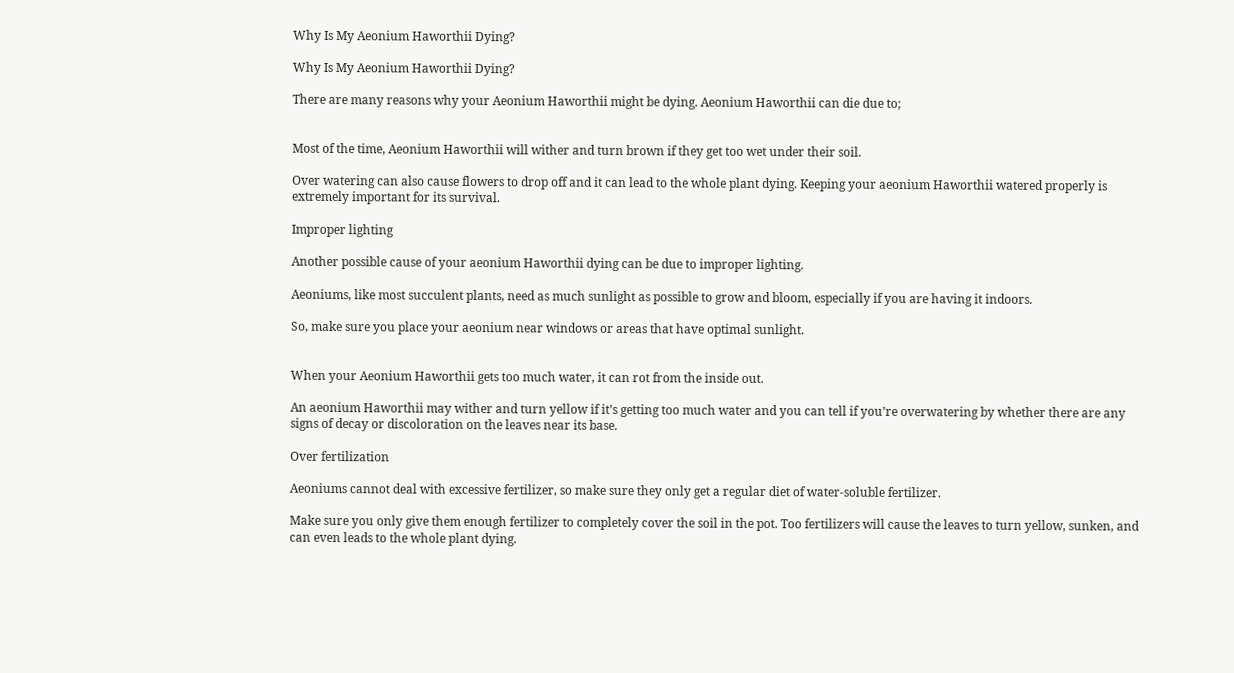Why Is My Aeonium Haworthii Dying?

Why Is My Aeonium Haworthii Dying?

There are many reasons why your Aeonium Haworthii might be dying. Aeonium Haworthii can die due to;


Most of the time, Aeonium Haworthii will wither and turn brown if they get too wet under their soil.

Over watering can also cause flowers to drop off and it can lead to the whole plant dying. Keeping your aeonium Haworthii watered properly is extremely important for its survival.

Improper lighting

Another possible cause of your aeonium Haworthii dying can be due to improper lighting.

Aeoniums, like most succulent plants, need as much sunlight as possible to grow and bloom, especially if you are having it indoors.

So, make sure you place your aeonium near windows or areas that have optimal sunlight.


When your Aeonium Haworthii gets too much water, it can rot from the inside out.

An aeonium Haworthii may wither and turn yellow if it’s getting too much water and you can tell if you’re overwatering by whether there are any signs of decay or discoloration on the leaves near its base.

Over fertilization

Aeoniums cannot deal with excessive fertilizer, so make sure they only get a regular diet of water-soluble fertilizer.

Make sure you only give them enough fertilizer to completely cover the soil in the pot. Too fertilizers will cause the leaves to turn yellow, sunken, and can even leads to the whole plant dying.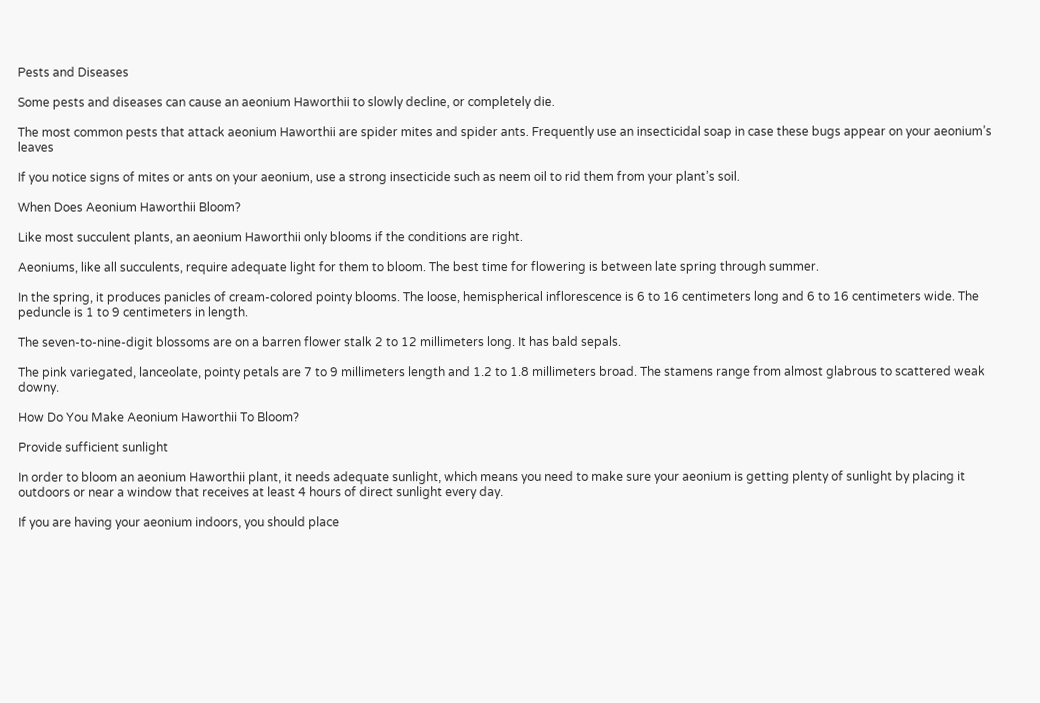Pests and Diseases

Some pests and diseases can cause an aeonium Haworthii to slowly decline, or completely die.

The most common pests that attack aeonium Haworthii are spider mites and spider ants. Frequently use an insecticidal soap in case these bugs appear on your aeonium’s leaves

If you notice signs of mites or ants on your aeonium, use a strong insecticide such as neem oil to rid them from your plant’s soil.

When Does Aeonium Haworthii Bloom?

Like most succulent plants, an aeonium Haworthii only blooms if the conditions are right.

Aeoniums, like all succulents, require adequate light for them to bloom. The best time for flowering is between late spring through summer.

In the spring, it produces panicles of cream-colored pointy blooms. The loose, hemispherical inflorescence is 6 to 16 centimeters long and 6 to 16 centimeters wide. The peduncle is 1 to 9 centimeters in length.

The seven-to-nine-digit blossoms are on a barren flower stalk 2 to 12 millimeters long. It has bald sepals.

The pink variegated, lanceolate, pointy petals are 7 to 9 millimeters length and 1.2 to 1.8 millimeters broad. The stamens range from almost glabrous to scattered weak downy.

How Do You Make Aeonium Haworthii To Bloom?

Provide sufficient sunlight

In order to bloom an aeonium Haworthii plant, it needs adequate sunlight, which means you need to make sure your aeonium is getting plenty of sunlight by placing it outdoors or near a window that receives at least 4 hours of direct sunlight every day.

If you are having your aeonium indoors, you should place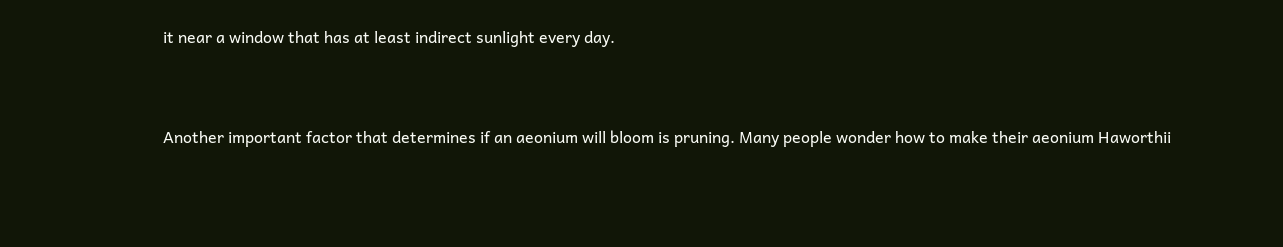it near a window that has at least indirect sunlight every day.


Another important factor that determines if an aeonium will bloom is pruning. Many people wonder how to make their aeonium Haworthii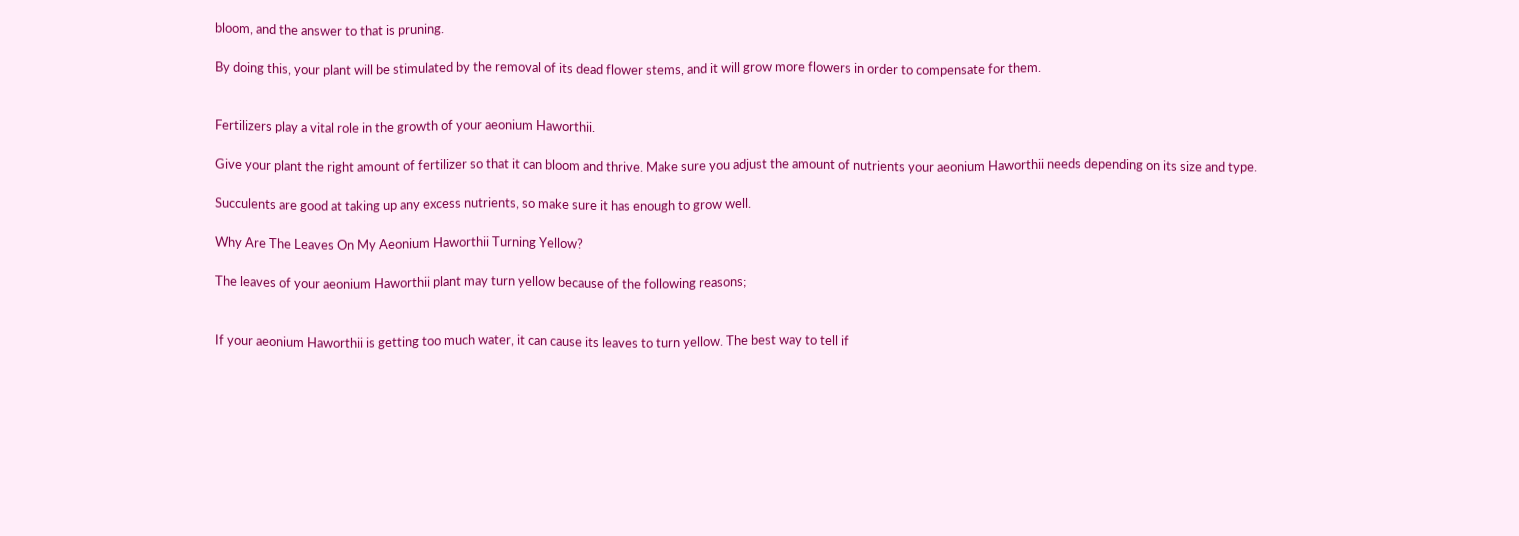bloom, and the answer to that is pruning.

By doing this, your plant will be stimulated by the removal of its dead flower stems, and it will grow more flowers in order to compensate for them.


Fertilizers play a vital role in the growth of your aeonium Haworthii.

Give your plant the right amount of fertilizer so that it can bloom and thrive. Make sure you adjust the amount of nutrients your aeonium Haworthii needs depending on its size and type.

Succulents are good at taking up any excess nutrients, so make sure it has enough to grow well.

Why Are The Leaves On My Aeonium Haworthii Turning Yellow?

The leaves of your aeonium Haworthii plant may turn yellow because of the following reasons;


If your aeonium Haworthii is getting too much water, it can cause its leaves to turn yellow. The best way to tell if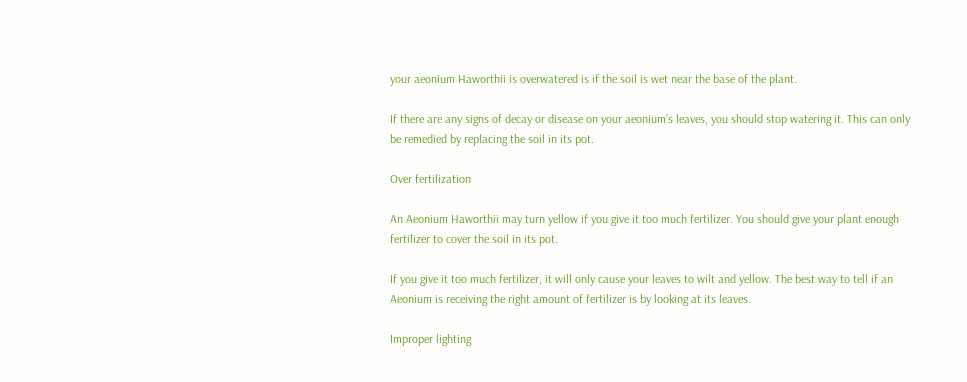your aeonium Haworthii is overwatered is if the soil is wet near the base of the plant.

If there are any signs of decay or disease on your aeonium’s leaves, you should stop watering it. This can only be remedied by replacing the soil in its pot.

Over fertilization

An Aeonium Haworthii may turn yellow if you give it too much fertilizer. You should give your plant enough fertilizer to cover the soil in its pot.

If you give it too much fertilizer, it will only cause your leaves to wilt and yellow. The best way to tell if an Aeonium is receiving the right amount of fertilizer is by looking at its leaves.

Improper lighting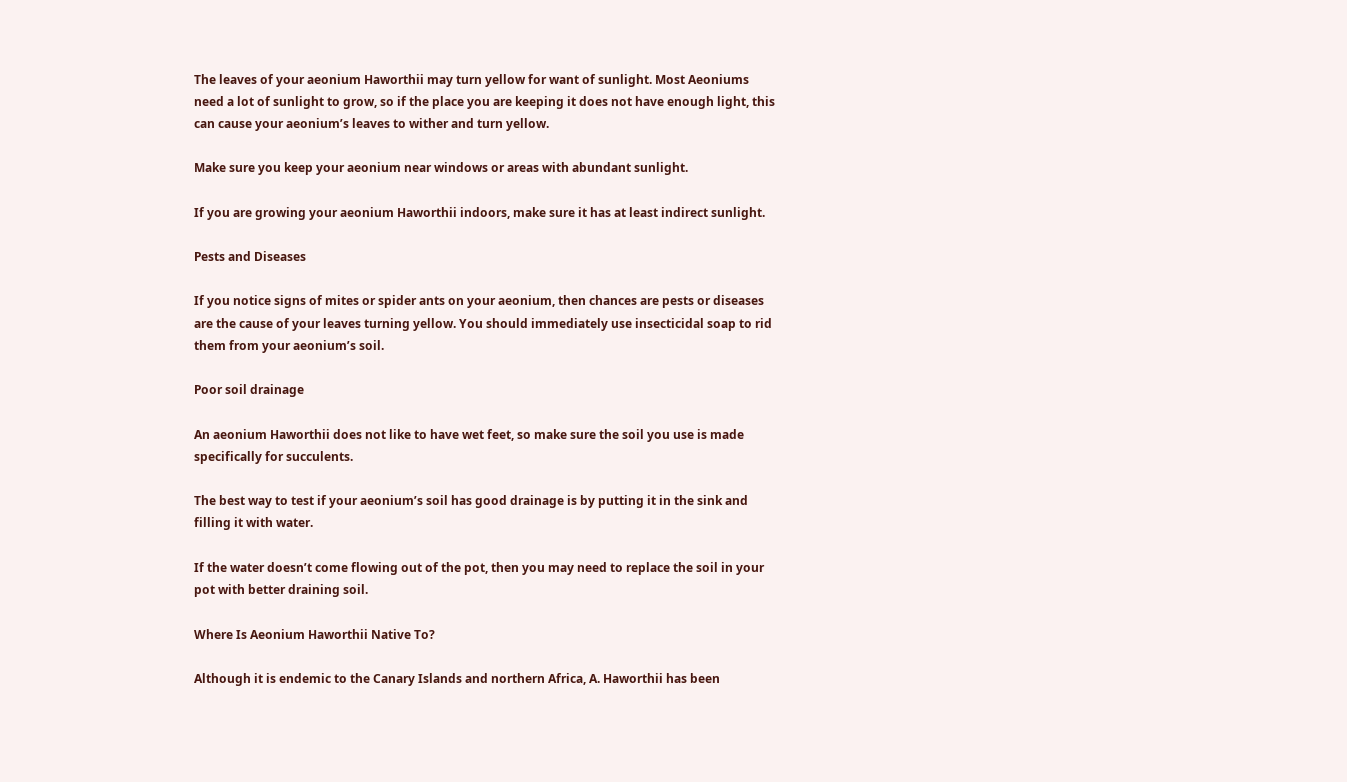The leaves of your aeonium Haworthii may turn yellow for want of sunlight. Most Aeoniums need a lot of sunlight to grow, so if the place you are keeping it does not have enough light, this can cause your aeonium’s leaves to wither and turn yellow.

Make sure you keep your aeonium near windows or areas with abundant sunlight.

If you are growing your aeonium Haworthii indoors, make sure it has at least indirect sunlight.

Pests and Diseases

If you notice signs of mites or spider ants on your aeonium, then chances are pests or diseases are the cause of your leaves turning yellow. You should immediately use insecticidal soap to rid them from your aeonium’s soil.

Poor soil drainage

An aeonium Haworthii does not like to have wet feet, so make sure the soil you use is made specifically for succulents.

The best way to test if your aeonium’s soil has good drainage is by putting it in the sink and filling it with water.

If the water doesn’t come flowing out of the pot, then you may need to replace the soil in your pot with better draining soil.

Where Is Aeonium Haworthii Native To?

Although it is endemic to the Canary Islands and northern Africa, A. Haworthii has been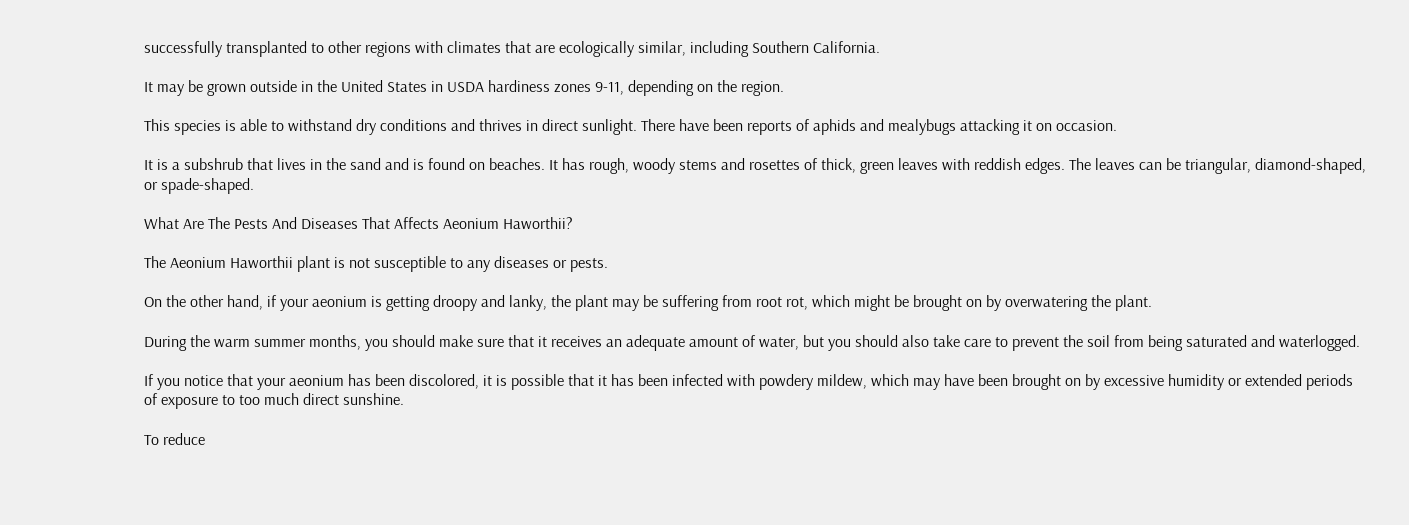successfully transplanted to other regions with climates that are ecologically similar, including Southern California.

It may be grown outside in the United States in USDA hardiness zones 9-11, depending on the region.

This species is able to withstand dry conditions and thrives in direct sunlight. There have been reports of aphids and mealybugs attacking it on occasion.

It is a subshrub that lives in the sand and is found on beaches. It has rough, woody stems and rosettes of thick, green leaves with reddish edges. The leaves can be triangular, diamond-shaped, or spade-shaped.

What Are The Pests And Diseases That Affects Aeonium Haworthii?

The Aeonium Haworthii plant is not susceptible to any diseases or pests.

On the other hand, if your aeonium is getting droopy and lanky, the plant may be suffering from root rot, which might be brought on by overwatering the plant.

During the warm summer months, you should make sure that it receives an adequate amount of water, but you should also take care to prevent the soil from being saturated and waterlogged.

If you notice that your aeonium has been discolored, it is possible that it has been infected with powdery mildew, which may have been brought on by excessive humidity or extended periods of exposure to too much direct sunshine.

To reduce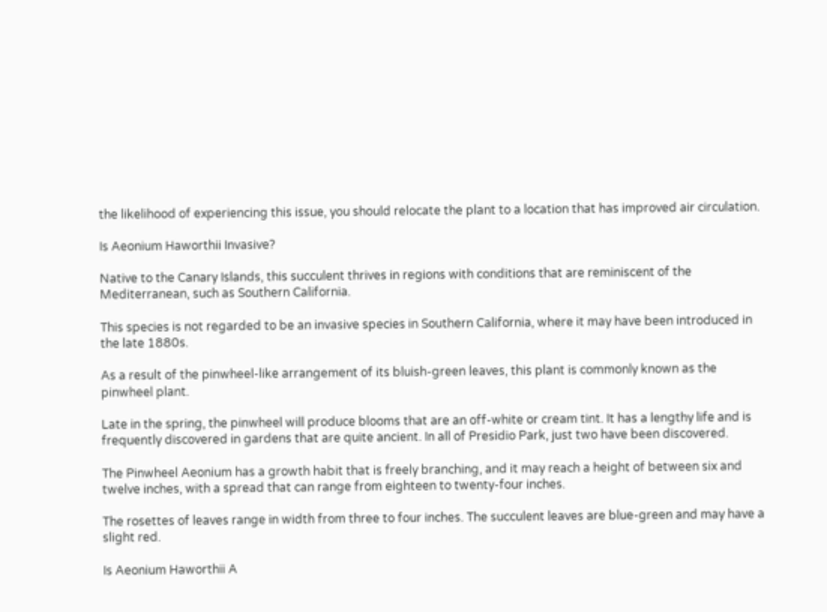the likelihood of experiencing this issue, you should relocate the plant to a location that has improved air circulation.

Is Aeonium Haworthii Invasive?

Native to the Canary Islands, this succulent thrives in regions with conditions that are reminiscent of the Mediterranean, such as Southern California.

This species is not regarded to be an invasive species in Southern California, where it may have been introduced in the late 1880s.

As a result of the pinwheel-like arrangement of its bluish-green leaves, this plant is commonly known as the pinwheel plant.

Late in the spring, the pinwheel will produce blooms that are an off-white or cream tint. It has a lengthy life and is frequently discovered in gardens that are quite ancient. In all of Presidio Park, just two have been discovered.

The Pinwheel Aeonium has a growth habit that is freely branching, and it may reach a height of between six and twelve inches, with a spread that can range from eighteen to twenty-four inches.

The rosettes of leaves range in width from three to four inches. The succulent leaves are blue-green and may have a slight red.

Is Aeonium Haworthii A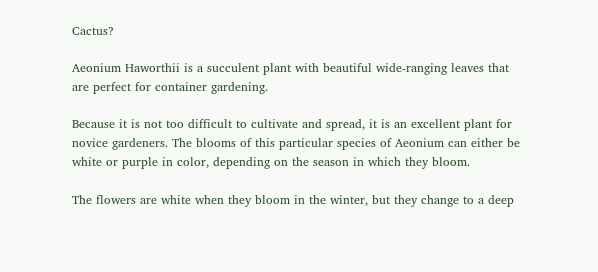Cactus?

Aeonium Haworthii is a succulent plant with beautiful wide-ranging leaves that are perfect for container gardening.

Because it is not too difficult to cultivate and spread, it is an excellent plant for novice gardeners. The blooms of this particular species of Aeonium can either be white or purple in color, depending on the season in which they bloom.

The flowers are white when they bloom in the winter, but they change to a deep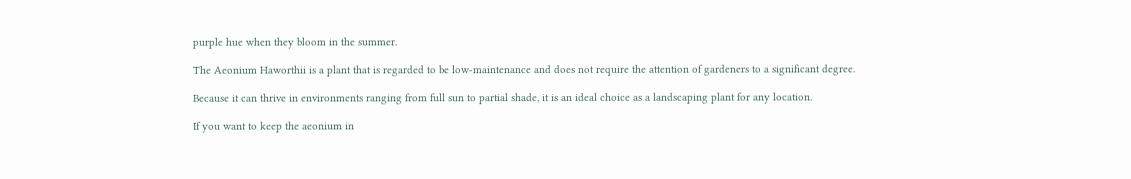purple hue when they bloom in the summer.

The Aeonium Haworthii is a plant that is regarded to be low-maintenance and does not require the attention of gardeners to a significant degree.

Because it can thrive in environments ranging from full sun to partial shade, it is an ideal choice as a landscaping plant for any location.

If you want to keep the aeonium in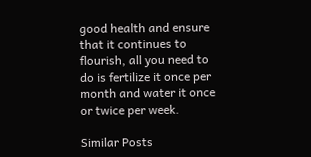good health and ensure that it continues to flourish, all you need to do is fertilize it once per month and water it once or twice per week.

Similar Posts